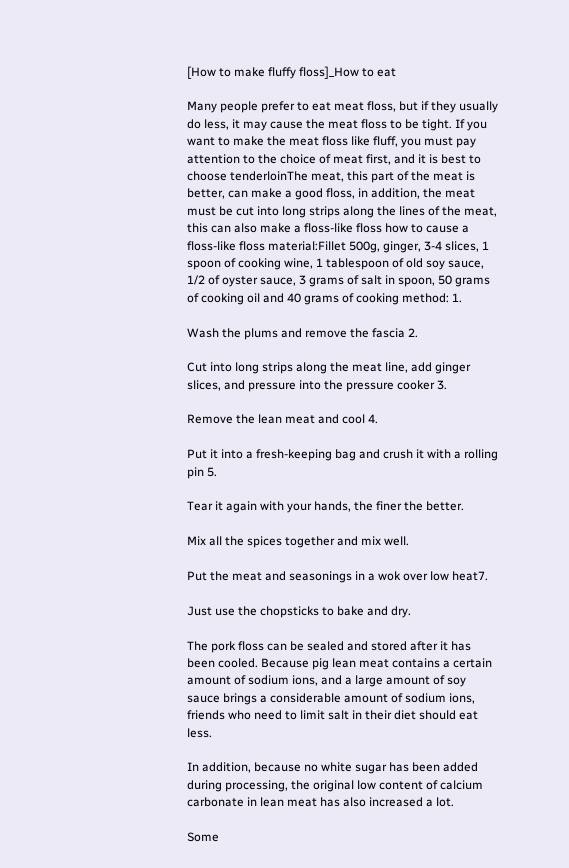[How to make fluffy floss]_How to eat

Many people prefer to eat meat floss, but if they usually do less, it may cause the meat floss to be tight. If you want to make the meat floss like fluff, you must pay attention to the choice of meat first, and it is best to choose tenderloinThe meat, this part of the meat is better, can make a good floss, in addition, the meat must be cut into long strips along the lines of the meat, this can also make a floss-like floss how to cause a floss-like floss material:Fillet 500g, ginger, 3-4 slices, 1 spoon of cooking wine, 1 tablespoon of old soy sauce, 1/2 of oyster sauce, 3 grams of salt in spoon, 50 grams of cooking oil and 40 grams of cooking method: 1.

Wash the plums and remove the fascia 2.

Cut into long strips along the meat line, add ginger slices, and pressure into the pressure cooker 3.

Remove the lean meat and cool 4.

Put it into a fresh-keeping bag and crush it with a rolling pin 5.

Tear it again with your hands, the finer the better.

Mix all the spices together and mix well.

Put the meat and seasonings in a wok over low heat7.

Just use the chopsticks to bake and dry.

The pork floss can be sealed and stored after it has been cooled. Because pig lean meat contains a certain amount of sodium ions, and a large amount of soy sauce brings a considerable amount of sodium ions, friends who need to limit salt in their diet should eat less.

In addition, because no white sugar has been added during processing, the original low content of calcium carbonate in lean meat has also increased a lot.

Some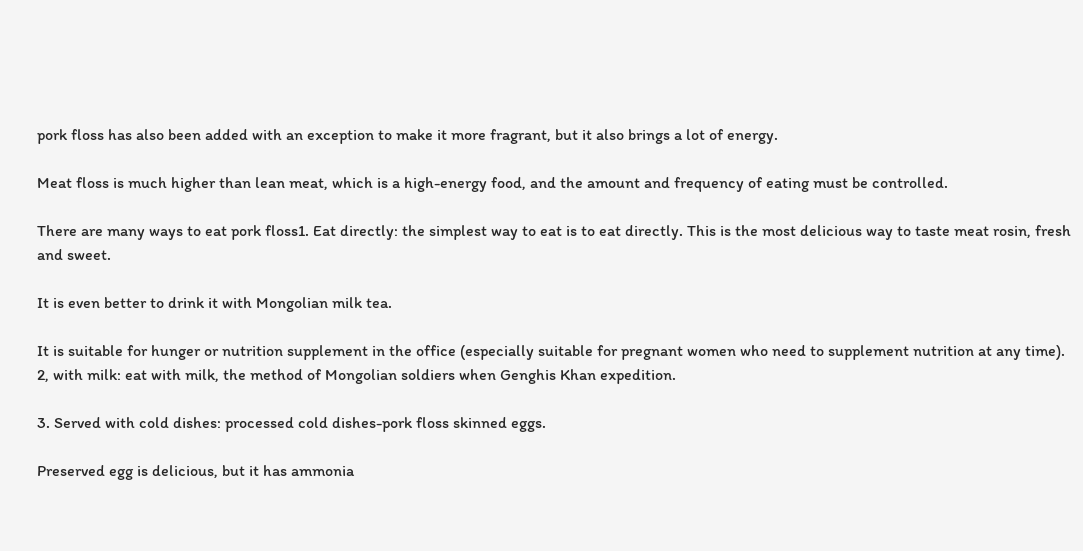pork floss has also been added with an exception to make it more fragrant, but it also brings a lot of energy.

Meat floss is much higher than lean meat, which is a high-energy food, and the amount and frequency of eating must be controlled.

There are many ways to eat pork floss1. Eat directly: the simplest way to eat is to eat directly. This is the most delicious way to taste meat rosin, fresh and sweet.

It is even better to drink it with Mongolian milk tea.

It is suitable for hunger or nutrition supplement in the office (especially suitable for pregnant women who need to supplement nutrition at any time). 2, with milk: eat with milk, the method of Mongolian soldiers when Genghis Khan expedition.

3. Served with cold dishes: processed cold dishes-pork floss skinned eggs.

Preserved egg is delicious, but it has ammonia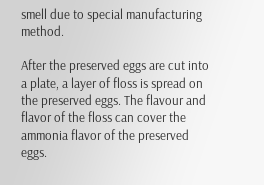smell due to special manufacturing method.

After the preserved eggs are cut into a plate, a layer of floss is spread on the preserved eggs. The flavour and flavor of the floss can cover the ammonia flavor of the preserved eggs.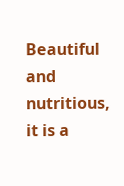Beautiful and nutritious, it is a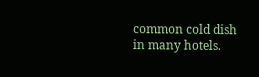common cold dish in many hotels.